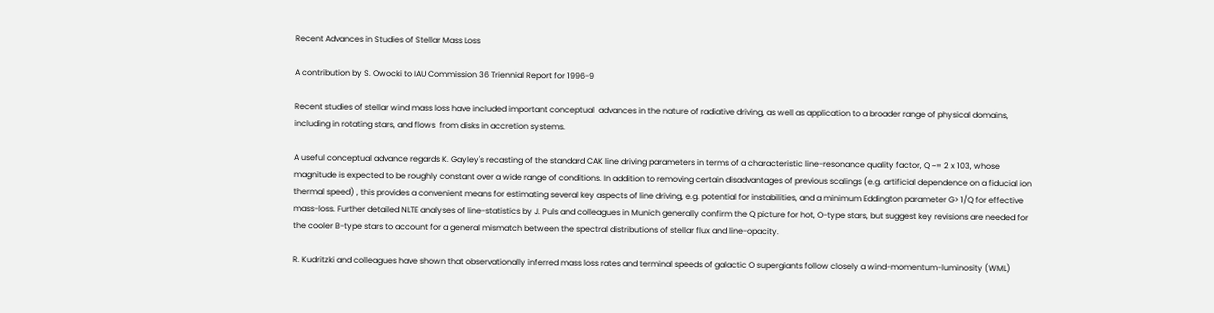Recent Advances in Studies of Stellar Mass Loss

A contribution by S. Owocki to IAU Commission 36 Triennial Report for 1996-9

Recent studies of stellar wind mass loss have included important conceptual  advances in the nature of radiative driving, as well as application to a broader range of physical domains, including in rotating stars, and flows  from disks in accretion systems.

A useful conceptual advance regards K. Gayley's recasting of the standard CAK line driving parameters in terms of a characteristic line-resonance quality factor, Q ~= 2 x 103, whose magnitude is expected to be roughly constant over a wide range of conditions. In addition to removing certain disadvantages of previous scalings (e.g. artificial dependence on a fiducial ion thermal speed) , this provides a convenient means for estimating several key aspects of line driving, e.g. potential for instabilities, and a minimum Eddington parameter G> 1/Q for effective mass-loss. Further detailed NLTE analyses of line-statistics by J. Puls and colleagues in Munich generally confirm the Q picture for hot, O-type stars, but suggest key revisions are needed for the cooler B-type stars to account for a general mismatch between the spectral distributions of stellar flux and line-opacity.

R. Kudritzki and colleagues have shown that observationally inferred mass loss rates and terminal speeds of galactic O supergiants follow closely a wind-momentum-luminosity (WML)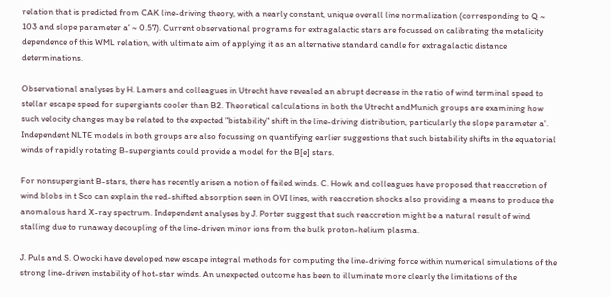relation that is predicted from CAK line-driving theory, with a nearly constant, unique overall line normalization (corresponding to Q ~ 103 and slope parameter a' ~ 0.57). Current observational programs for extragalactic stars are focussed on calibrating the metalicity dependence of this WML relation, with ultimate aim of applying it as an alternative standard candle for extragalactic distance determinations.

Observational analyses by H. Lamers and colleagues in Utrecht have revealed an abrupt decrease in the ratio of wind terminal speed to stellar escape speed for supergiants cooler than B2. Theoretical calculations in both the Utrecht andMunich groups are examining how such velocity changes may be related to the expected "bistability" shift in the line-driving distribution, particularly the slope parameter a'. Independent NLTE models in both groups are also focussing on quantifying earlier suggestions that such bistability shifts in the equatorial winds of rapidly rotating B-supergiants could provide a model for the B[e] stars.

For nonsupergiant B-stars, there has recently arisen a notion of failed winds. C. Howk and colleagues have proposed that reaccretion of wind blobs in t Sco can explain the red-shifted absorption seen in OVI lines, with reaccretion shocks also providing a means to produce the anomalous hard X-ray spectrum. Independent analyses by J. Porter suggest that such reaccretion might be a natural result of wind stalling due to runaway decoupling of the line-driven minor ions from the bulk proton-helium plasma.

J. Puls and S. Owocki have developed new escape integral methods for computing the line-driving force within numerical simulations of the strong line-driven instability of hot-star winds. An unexpected outcome has been to illuminate more clearly the limitations of the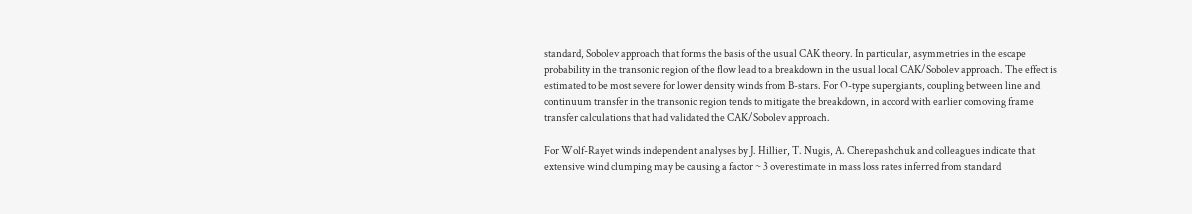standard, Sobolev approach that forms the basis of the usual CAK theory. In particular, asymmetries in the escape probability in the transonic region of the flow lead to a breakdown in the usual local CAK/Sobolev approach. The effect is estimated to be most severe for lower density winds from B-stars. For O-type supergiants, coupling between line and continuum transfer in the transonic region tends to mitigate the breakdown, in accord with earlier comoving frame transfer calculations that had validated the CAK/Sobolev approach.

For Wolf-Rayet winds independent analyses by J. Hillier, T. Nugis, A. Cherepashchuk and colleagues indicate that extensive wind clumping may be causing a factor ~ 3 overestimate in mass loss rates inferred from standard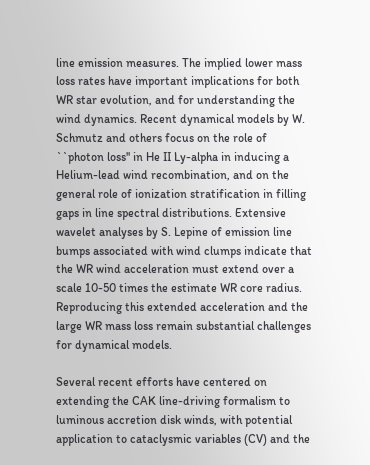line emission measures. The implied lower mass loss rates have important implications for both WR star evolution, and for understanding the wind dynamics. Recent dynamical models by W. Schmutz and others focus on the role of ``photon loss'' in He II Ly-alpha in inducing a Helium-lead wind recombination, and on the general role of ionization stratification in filling gaps in line spectral distributions. Extensive wavelet analyses by S. Lepine of emission line bumps associated with wind clumps indicate that the WR wind acceleration must extend over a scale 10-50 times the estimate WR core radius. Reproducing this extended acceleration and the large WR mass loss remain substantial challenges for dynamical models.

Several recent efforts have centered on extending the CAK line-driving formalism to luminous accretion disk winds, with potential application to cataclysmic variables (CV) and the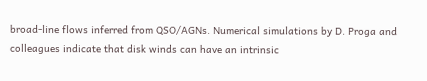broad-line flows inferred from QSO/AGNs. Numerical simulations by D. Proga and colleagues indicate that disk winds can have an intrinsic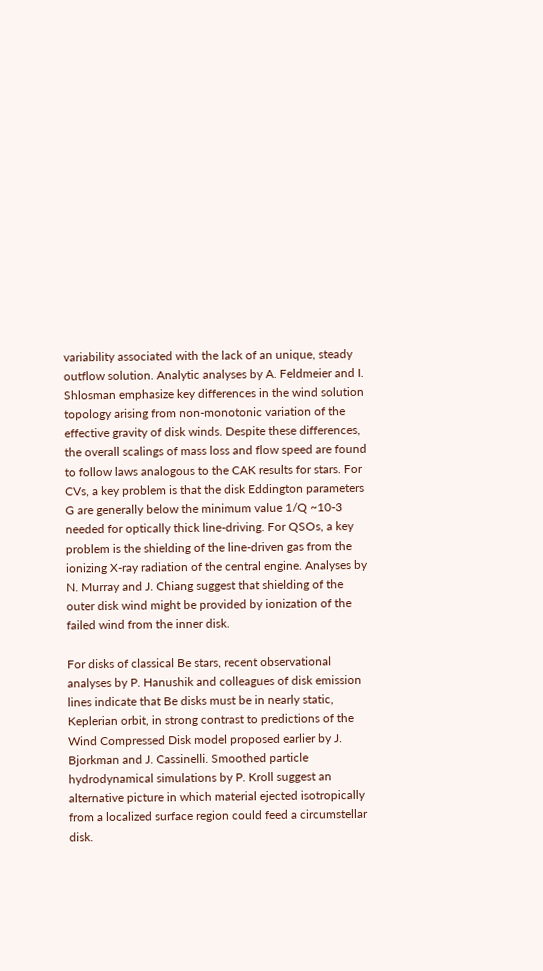variability associated with the lack of an unique, steady outflow solution. Analytic analyses by A. Feldmeier and I. Shlosman emphasize key differences in the wind solution topology arising from non-monotonic variation of the effective gravity of disk winds. Despite these differences, the overall scalings of mass loss and flow speed are found to follow laws analogous to the CAK results for stars. For CVs, a key problem is that the disk Eddington parameters G are generally below the minimum value 1/Q ~10-3 needed for optically thick line-driving. For QSOs, a key problem is the shielding of the line-driven gas from the ionizing X-ray radiation of the central engine. Analyses by N. Murray and J. Chiang suggest that shielding of the outer disk wind might be provided by ionization of the failed wind from the inner disk.

For disks of classical Be stars, recent observational analyses by P. Hanushik and colleagues of disk emission lines indicate that Be disks must be in nearly static, Keplerian orbit, in strong contrast to predictions of the Wind Compressed Disk model proposed earlier by J. Bjorkman and J. Cassinelli. Smoothed particle hydrodynamical simulations by P. Kroll suggest an alternative picture in which material ejected isotropically from a localized surface region could feed a circumstellar disk.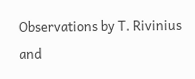Observations by T. Rivinius and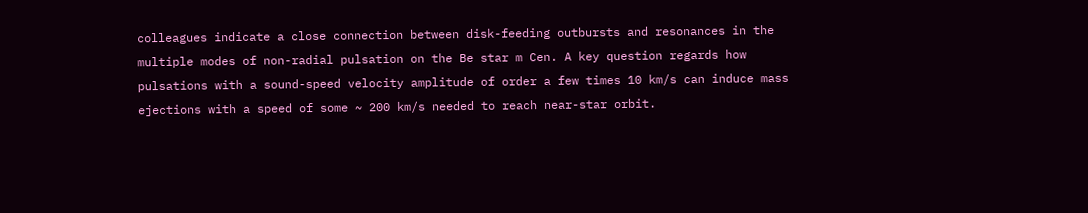colleagues indicate a close connection between disk-feeding outbursts and resonances in the multiple modes of non-radial pulsation on the Be star m Cen. A key question regards how pulsations with a sound-speed velocity amplitude of order a few times 10 km/s can induce mass ejections with a speed of some ~ 200 km/s needed to reach near-star orbit.